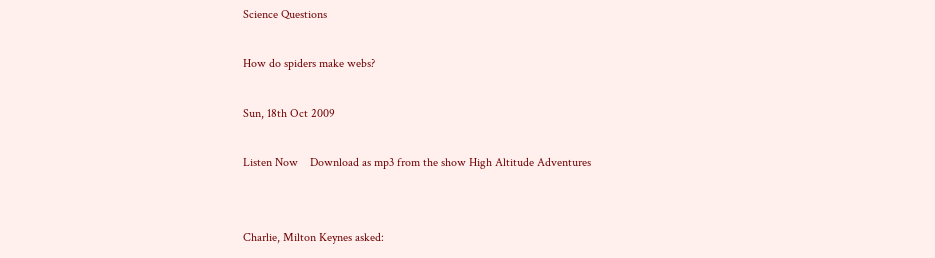Science Questions

How do spiders make webs?

Sun, 18th Oct 2009

Listen Now    Download as mp3 from the show High Altitude Adventures


Charlie, Milton Keynes asked: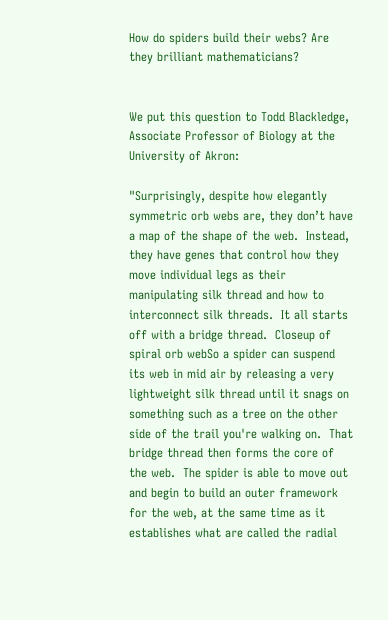How do spiders build their webs? Are they brilliant mathematicians?


We put this question to Todd Blackledge, Associate Professor of Biology at the University of Akron:

"Surprisingly, despite how elegantly symmetric orb webs are, they don’t have a map of the shape of the web.  Instead, they have genes that control how they move individual legs as their manipulating silk thread and how to interconnect silk threads.  It all starts off with a bridge thread.  Closeup of spiral orb webSo a spider can suspend its web in mid air by releasing a very lightweight silk thread until it snags on something such as a tree on the other side of the trail you're walking on.  That bridge thread then forms the core of the web.  The spider is able to move out and begin to build an outer framework for the web, at the same time as it establishes what are called the radial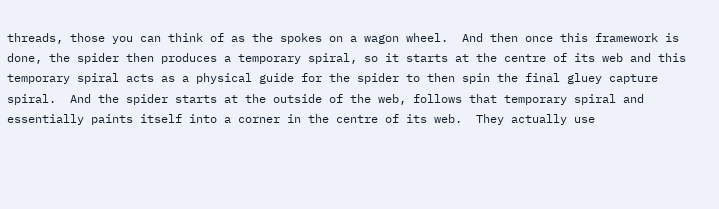threads, those you can think of as the spokes on a wagon wheel.  And then once this framework is done, the spider then produces a temporary spiral, so it starts at the centre of its web and this temporary spiral acts as a physical guide for the spider to then spin the final gluey capture spiral.  And the spider starts at the outside of the web, follows that temporary spiral and essentially paints itself into a corner in the centre of its web.  They actually use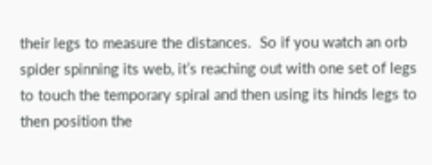their legs to measure the distances.  So if you watch an orb spider spinning its web, it’s reaching out with one set of legs to touch the temporary spiral and then using its hinds legs to then position the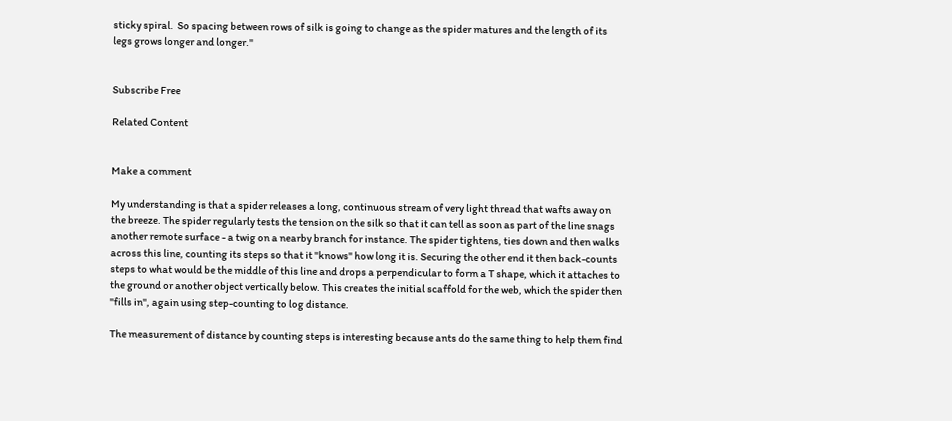sticky spiral.  So spacing between rows of silk is going to change as the spider matures and the length of its legs grows longer and longer."


Subscribe Free

Related Content


Make a comment

My understanding is that a spider releases a long, continuous stream of very light thread that wafts away on the breeze. The spider regularly tests the tension on the silk so that it can tell as soon as part of the line snags another remote surface - a twig on a nearby branch for instance. The spider tightens, ties down and then walks across this line, counting its steps so that it "knows" how long it is. Securing the other end it then back-counts steps to what would be the middle of this line and drops a perpendicular to form a T shape, which it attaches to the ground or another object vertically below. This creates the initial scaffold for the web, which the spider then "fills in", again using step-counting to log distance.

The measurement of distance by counting steps is interesting because ants do the same thing to help them find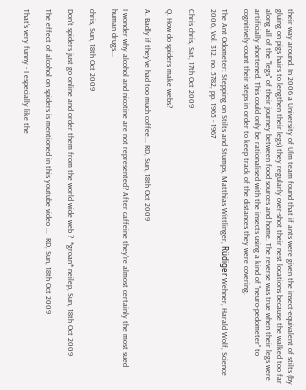their way around. In 2006 a University of Ulm team found that if ants were given the insect-equivalent of stilts (by gluing on pigs hairs to lengthen their legs) they regularly over-shot their nest locations because the walked too far along all of the "legs" of their journey between food sources and home. The reverse was true when their legs were artificially shortened. This could only be rationalised with the insects using a kind of "neuro-pedometer" to cognitively-count their steps in order to keep track of the distances they were covering.

The Ant Odometer: Stepping on Stilts and Stumps, Matthias Wittlinger, Rüdiger Wehner, Harald Wolf, Science 2006, Vol. 312. no. 5782, pp. 1965 - 1967

Chris chris, Sat, 17th Oct 2009

Q. How do spiders make webs?

A. Badly if they've had too much coffee... RD, Sun, 18th Oct 2009

I wonder why alcohol and nicotine are not represented? After caffeine they're almost certainly the most sued human drugs...

chris, Sun, 18th Oct 2009

Don't spiders just go online and order them from the world wide web ?  *groan* neilep, Sun, 18th Oct 2009

The effect of alcohol on spiders is mentioned in this youtube video ...  RD, Sun, 18th Oct 2009

That's very funny - I especially like the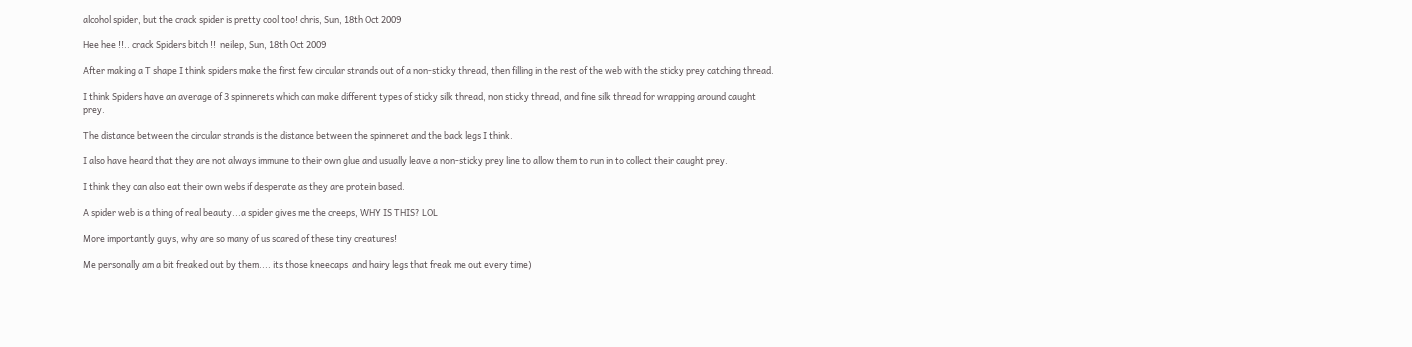alcohol spider, but the crack spider is pretty cool too! chris, Sun, 18th Oct 2009

Hee hee !!.. crack Spiders bitch !!  neilep, Sun, 18th Oct 2009

After making a T shape I think spiders make the first few circular strands out of a non-sticky thread, then filling in the rest of the web with the sticky prey catching thread.

I think Spiders have an average of 3 spinnerets which can make different types of sticky silk thread, non sticky thread, and fine silk thread for wrapping around caught prey.

The distance between the circular strands is the distance between the spinneret and the back legs I think.

I also have heard that they are not always immune to their own glue and usually leave a non-sticky prey line to allow them to run in to collect their caught prey.

I think they can also eat their own webs if desperate as they are protein based.

A spider web is a thing of real beauty...a spider gives me the creeps, WHY IS THIS? LOL

More importantly guys, why are so many of us scared of these tiny creatures!

Me personally am a bit freaked out by them.... its those kneecaps  and hairy legs that freak me out every time)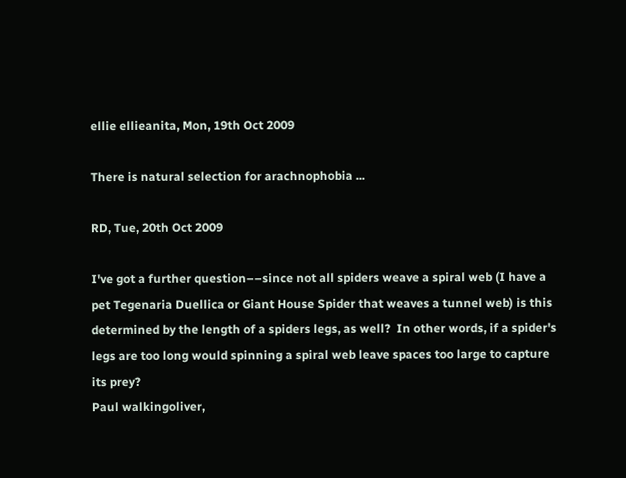ellie ellieanita, Mon, 19th Oct 2009

There is natural selection for arachnophobia ...

RD, Tue, 20th Oct 2009

I've got a further question––since not all spiders weave a spiral web (I have a pet Tegenaria Duellica or Giant House Spider that weaves a tunnel web) is this determined by the length of a spiders legs, as well?  In other words, if a spider's legs are too long would spinning a spiral web leave spaces too large to capture its prey?
Paul walkingoliver,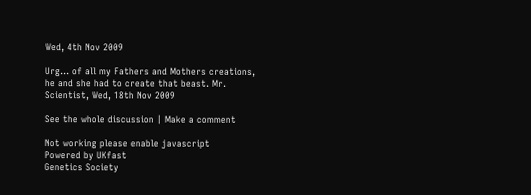Wed, 4th Nov 2009

Urg... of all my Fathers and Mothers creations, he and she had to create that beast. Mr. Scientist, Wed, 18th Nov 2009

See the whole discussion | Make a comment

Not working please enable javascript
Powered by UKfast
Genetics Society